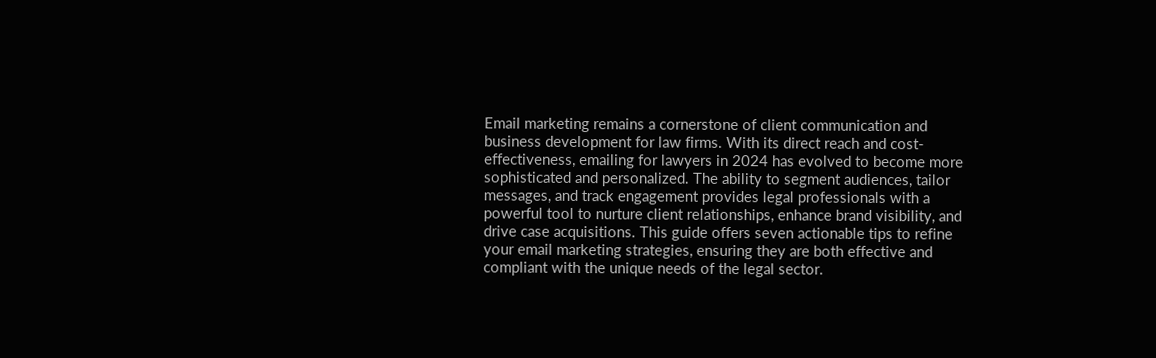Email marketing remains a cornerstone of client communication and business development for law firms. With its direct reach and cost-effectiveness, emailing for lawyers in 2024 has evolved to become more sophisticated and personalized. The ability to segment audiences, tailor messages, and track engagement provides legal professionals with a powerful tool to nurture client relationships, enhance brand visibility, and drive case acquisitions. This guide offers seven actionable tips to refine your email marketing strategies, ensuring they are both effective and compliant with the unique needs of the legal sector.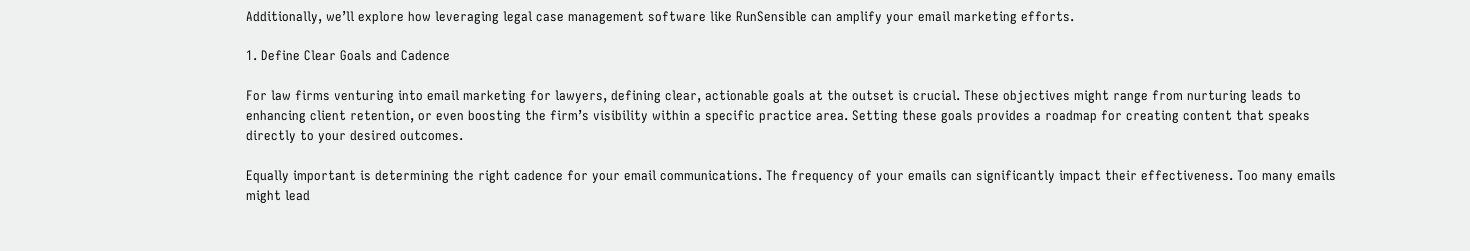Additionally, we’ll explore how leveraging legal case management software like RunSensible can amplify your email marketing efforts.

1. Define Clear Goals and Cadence

For law firms venturing into email marketing for lawyers, defining clear, actionable goals at the outset is crucial. These objectives might range from nurturing leads to enhancing client retention, or even boosting the firm’s visibility within a specific practice area. Setting these goals provides a roadmap for creating content that speaks directly to your desired outcomes.

Equally important is determining the right cadence for your email communications. The frequency of your emails can significantly impact their effectiveness. Too many emails might lead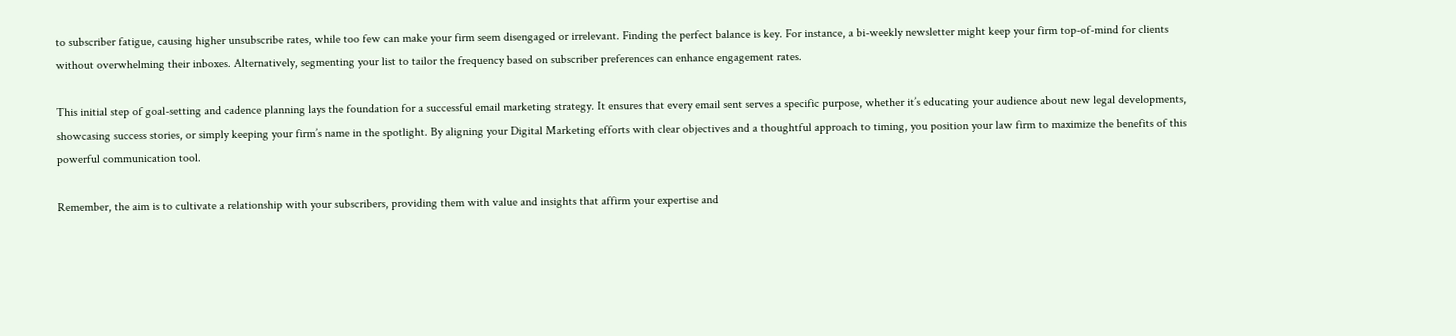to subscriber fatigue, causing higher unsubscribe rates, while too few can make your firm seem disengaged or irrelevant. Finding the perfect balance is key. For instance, a bi-weekly newsletter might keep your firm top-of-mind for clients without overwhelming their inboxes. Alternatively, segmenting your list to tailor the frequency based on subscriber preferences can enhance engagement rates.

This initial step of goal-setting and cadence planning lays the foundation for a successful email marketing strategy. It ensures that every email sent serves a specific purpose, whether it’s educating your audience about new legal developments, showcasing success stories, or simply keeping your firm’s name in the spotlight. By aligning your Digital Marketing efforts with clear objectives and a thoughtful approach to timing, you position your law firm to maximize the benefits of this powerful communication tool.

Remember, the aim is to cultivate a relationship with your subscribers, providing them with value and insights that affirm your expertise and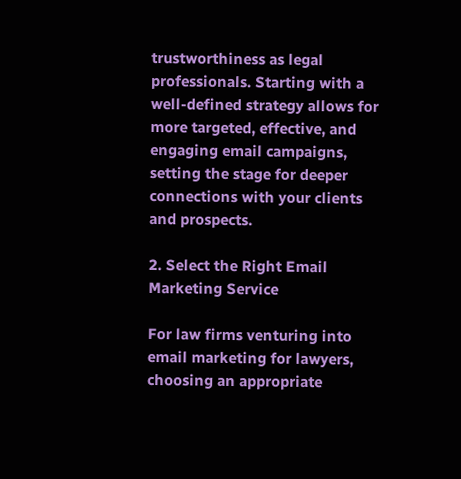trustworthiness as legal professionals. Starting with a well-defined strategy allows for more targeted, effective, and engaging email campaigns, setting the stage for deeper connections with your clients and prospects.

2. Select the Right Email Marketing Service

For law firms venturing into email marketing for lawyers, choosing an appropriate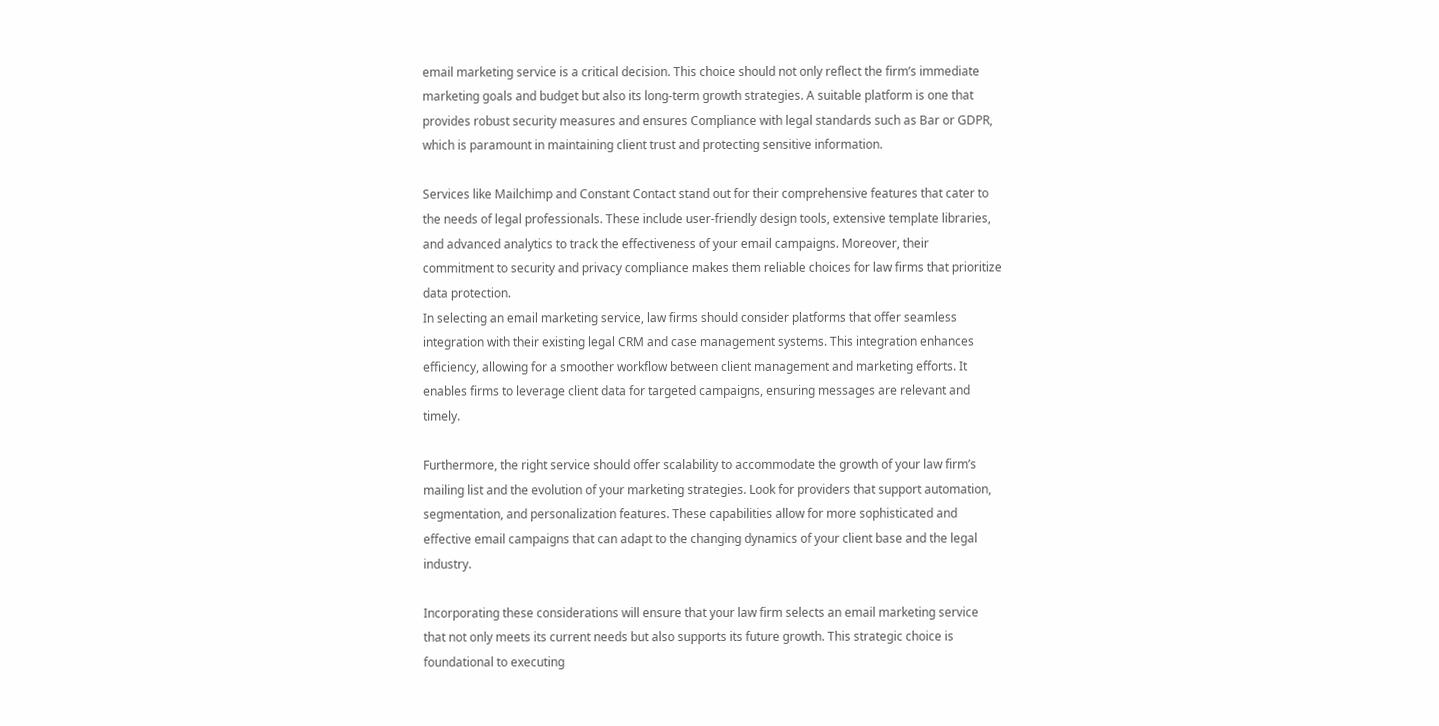email marketing service is a critical decision. This choice should not only reflect the firm’s immediate marketing goals and budget but also its long-term growth strategies. A suitable platform is one that provides robust security measures and ensures Compliance with legal standards such as Bar or GDPR, which is paramount in maintaining client trust and protecting sensitive information.

Services like Mailchimp and Constant Contact stand out for their comprehensive features that cater to the needs of legal professionals. These include user-friendly design tools, extensive template libraries, and advanced analytics to track the effectiveness of your email campaigns. Moreover, their commitment to security and privacy compliance makes them reliable choices for law firms that prioritize data protection.
In selecting an email marketing service, law firms should consider platforms that offer seamless integration with their existing legal CRM and case management systems. This integration enhances efficiency, allowing for a smoother workflow between client management and marketing efforts. It enables firms to leverage client data for targeted campaigns, ensuring messages are relevant and timely.

Furthermore, the right service should offer scalability to accommodate the growth of your law firm’s mailing list and the evolution of your marketing strategies. Look for providers that support automation, segmentation, and personalization features. These capabilities allow for more sophisticated and effective email campaigns that can adapt to the changing dynamics of your client base and the legal industry.

Incorporating these considerations will ensure that your law firm selects an email marketing service that not only meets its current needs but also supports its future growth. This strategic choice is foundational to executing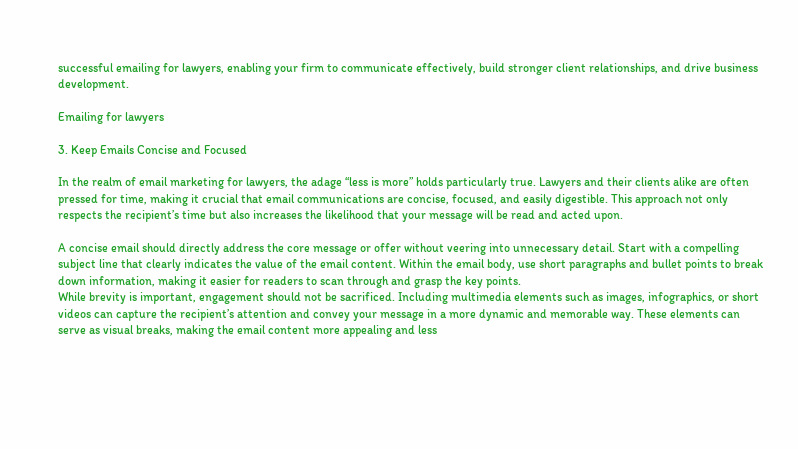successful emailing for lawyers, enabling your firm to communicate effectively, build stronger client relationships, and drive business development.

Emailing for lawyers

3. Keep Emails Concise and Focused

In the realm of email marketing for lawyers, the adage “less is more” holds particularly true. Lawyers and their clients alike are often pressed for time, making it crucial that email communications are concise, focused, and easily digestible. This approach not only respects the recipient’s time but also increases the likelihood that your message will be read and acted upon.

A concise email should directly address the core message or offer without veering into unnecessary detail. Start with a compelling subject line that clearly indicates the value of the email content. Within the email body, use short paragraphs and bullet points to break down information, making it easier for readers to scan through and grasp the key points.
While brevity is important, engagement should not be sacrificed. Including multimedia elements such as images, infographics, or short videos can capture the recipient’s attention and convey your message in a more dynamic and memorable way. These elements can serve as visual breaks, making the email content more appealing and less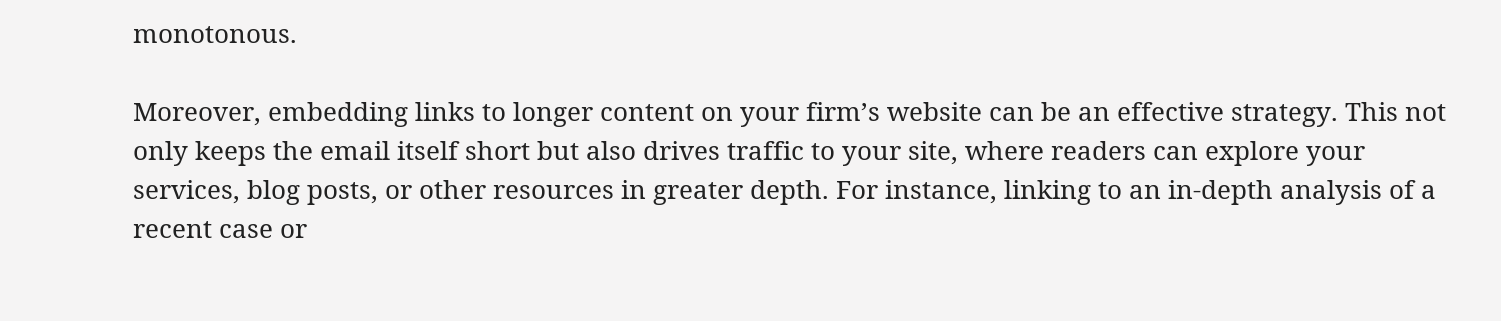monotonous.

Moreover, embedding links to longer content on your firm’s website can be an effective strategy. This not only keeps the email itself short but also drives traffic to your site, where readers can explore your services, blog posts, or other resources in greater depth. For instance, linking to an in-depth analysis of a recent case or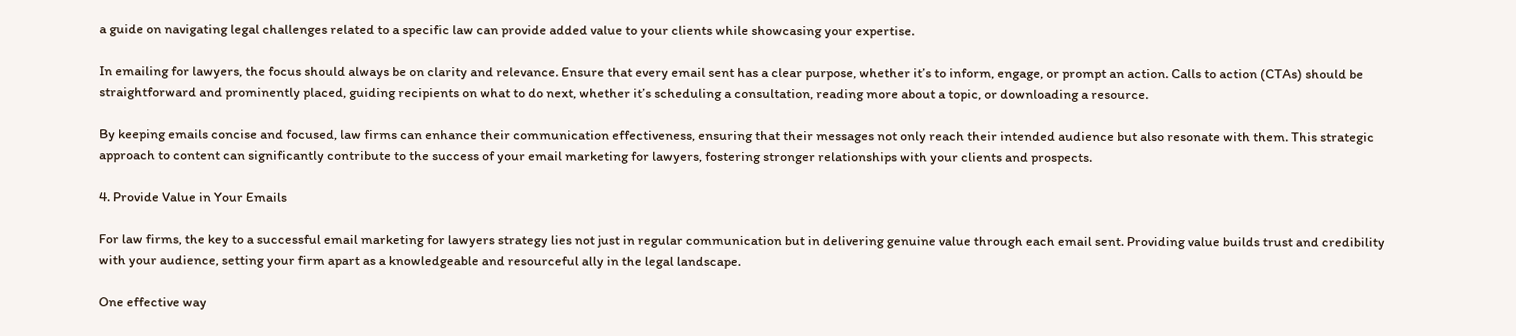a guide on navigating legal challenges related to a specific law can provide added value to your clients while showcasing your expertise.

In emailing for lawyers, the focus should always be on clarity and relevance. Ensure that every email sent has a clear purpose, whether it’s to inform, engage, or prompt an action. Calls to action (CTAs) should be straightforward and prominently placed, guiding recipients on what to do next, whether it’s scheduling a consultation, reading more about a topic, or downloading a resource.

By keeping emails concise and focused, law firms can enhance their communication effectiveness, ensuring that their messages not only reach their intended audience but also resonate with them. This strategic approach to content can significantly contribute to the success of your email marketing for lawyers, fostering stronger relationships with your clients and prospects.

4. Provide Value in Your Emails

For law firms, the key to a successful email marketing for lawyers strategy lies not just in regular communication but in delivering genuine value through each email sent. Providing value builds trust and credibility with your audience, setting your firm apart as a knowledgeable and resourceful ally in the legal landscape.

One effective way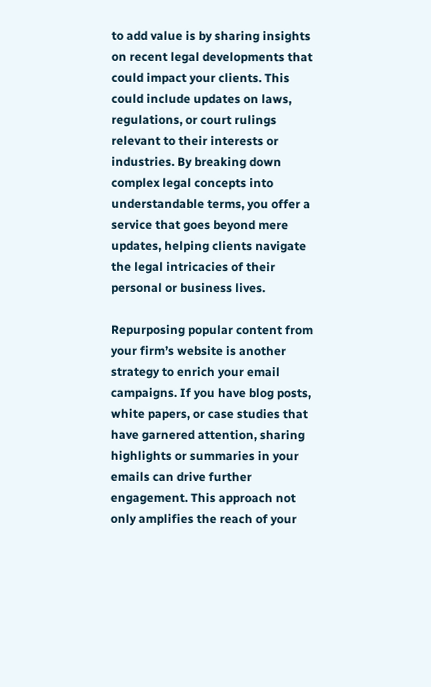to add value is by sharing insights on recent legal developments that could impact your clients. This could include updates on laws, regulations, or court rulings relevant to their interests or industries. By breaking down complex legal concepts into understandable terms, you offer a service that goes beyond mere updates, helping clients navigate the legal intricacies of their personal or business lives.

Repurposing popular content from your firm’s website is another strategy to enrich your email campaigns. If you have blog posts, white papers, or case studies that have garnered attention, sharing highlights or summaries in your emails can drive further engagement. This approach not only amplifies the reach of your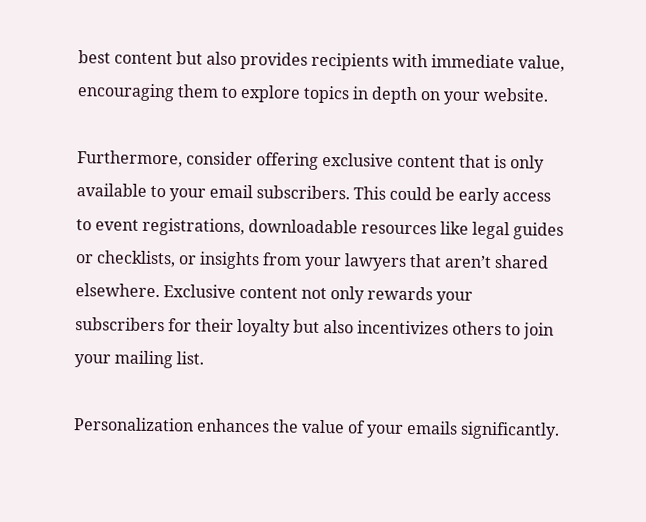best content but also provides recipients with immediate value, encouraging them to explore topics in depth on your website.

Furthermore, consider offering exclusive content that is only available to your email subscribers. This could be early access to event registrations, downloadable resources like legal guides or checklists, or insights from your lawyers that aren’t shared elsewhere. Exclusive content not only rewards your subscribers for their loyalty but also incentivizes others to join your mailing list.

Personalization enhances the value of your emails significantly.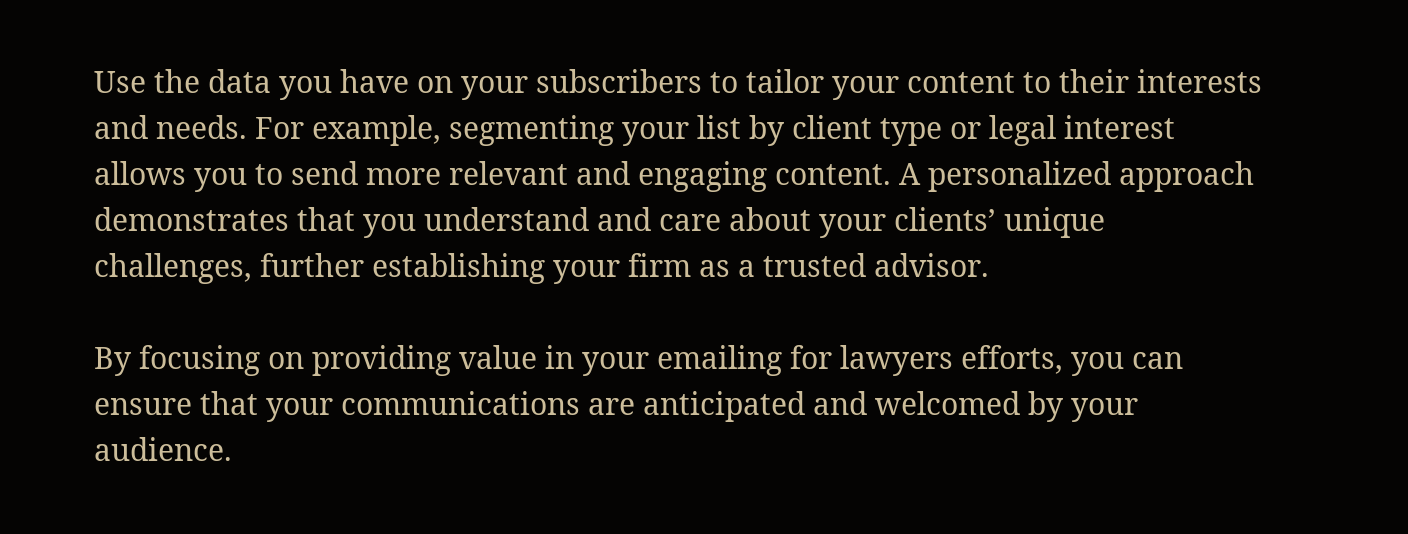Use the data you have on your subscribers to tailor your content to their interests and needs. For example, segmenting your list by client type or legal interest allows you to send more relevant and engaging content. A personalized approach demonstrates that you understand and care about your clients’ unique challenges, further establishing your firm as a trusted advisor.

By focusing on providing value in your emailing for lawyers efforts, you can ensure that your communications are anticipated and welcomed by your audience.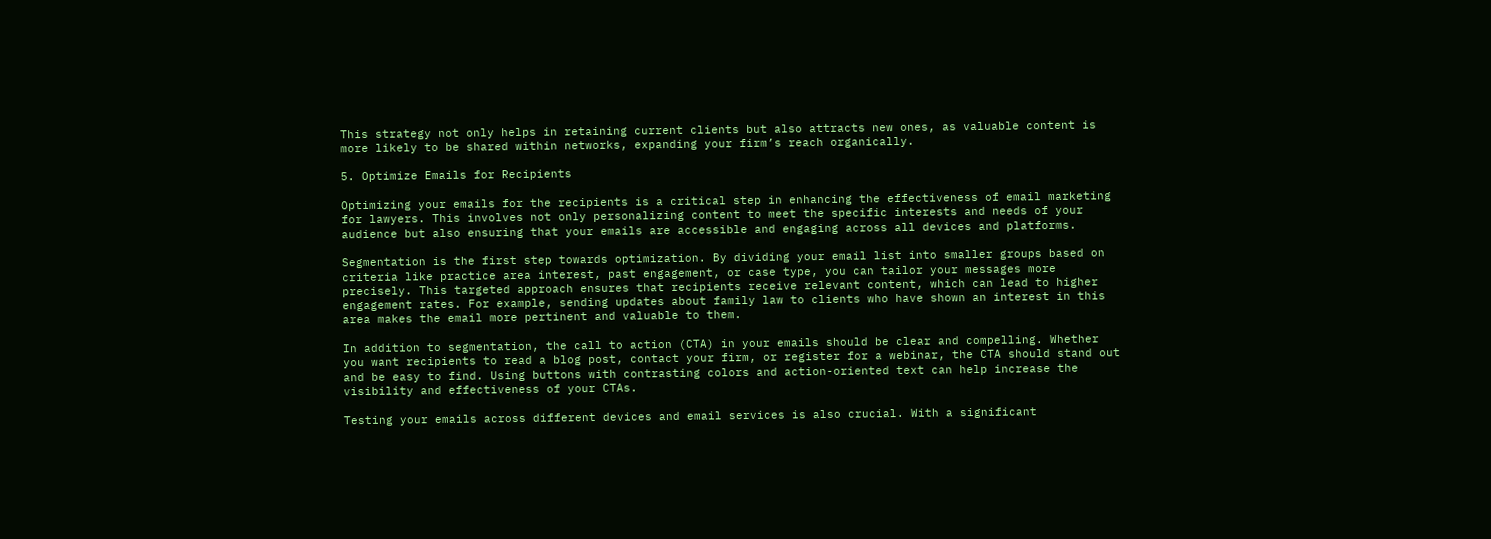This strategy not only helps in retaining current clients but also attracts new ones, as valuable content is more likely to be shared within networks, expanding your firm’s reach organically.

5. Optimize Emails for Recipients

Optimizing your emails for the recipients is a critical step in enhancing the effectiveness of email marketing for lawyers. This involves not only personalizing content to meet the specific interests and needs of your audience but also ensuring that your emails are accessible and engaging across all devices and platforms.

Segmentation is the first step towards optimization. By dividing your email list into smaller groups based on criteria like practice area interest, past engagement, or case type, you can tailor your messages more precisely. This targeted approach ensures that recipients receive relevant content, which can lead to higher engagement rates. For example, sending updates about family law to clients who have shown an interest in this area makes the email more pertinent and valuable to them.

In addition to segmentation, the call to action (CTA) in your emails should be clear and compelling. Whether you want recipients to read a blog post, contact your firm, or register for a webinar, the CTA should stand out and be easy to find. Using buttons with contrasting colors and action-oriented text can help increase the visibility and effectiveness of your CTAs.

Testing your emails across different devices and email services is also crucial. With a significant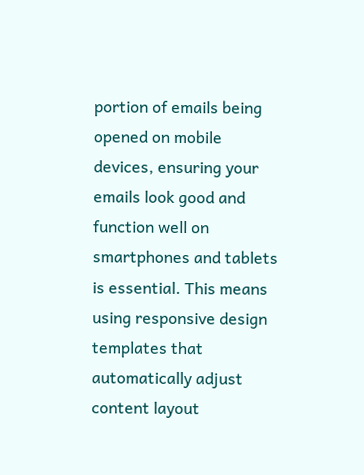portion of emails being opened on mobile devices, ensuring your emails look good and function well on smartphones and tablets is essential. This means using responsive design templates that automatically adjust content layout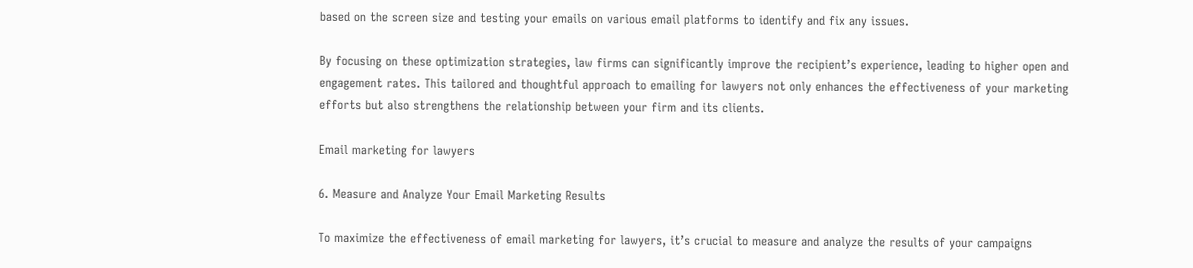based on the screen size and testing your emails on various email platforms to identify and fix any issues.

By focusing on these optimization strategies, law firms can significantly improve the recipient’s experience, leading to higher open and engagement rates. This tailored and thoughtful approach to emailing for lawyers not only enhances the effectiveness of your marketing efforts but also strengthens the relationship between your firm and its clients.

Email marketing for lawyers

6. Measure and Analyze Your Email Marketing Results

To maximize the effectiveness of email marketing for lawyers, it’s crucial to measure and analyze the results of your campaigns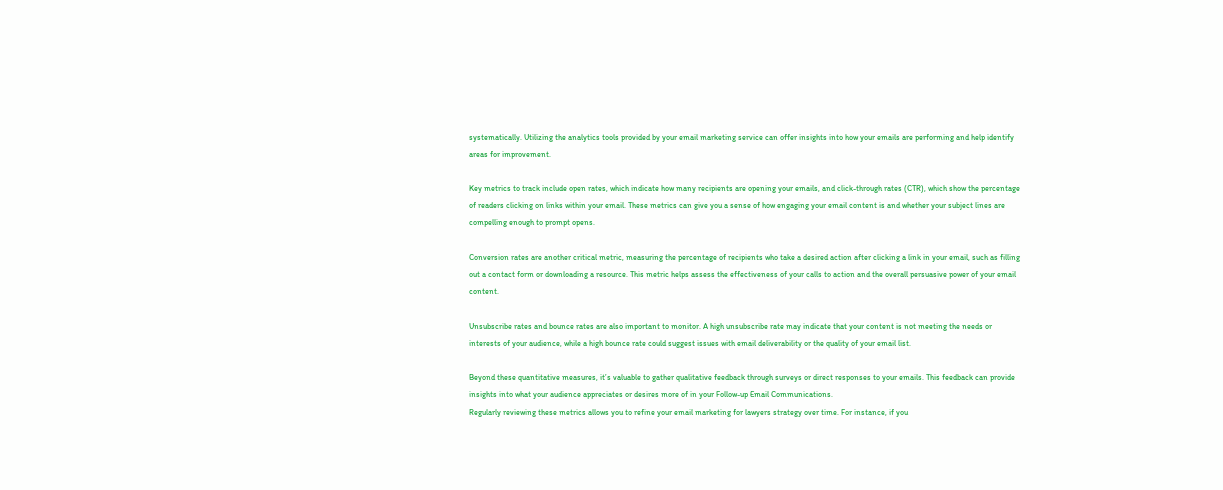systematically. Utilizing the analytics tools provided by your email marketing service can offer insights into how your emails are performing and help identify areas for improvement.

Key metrics to track include open rates, which indicate how many recipients are opening your emails, and click-through rates (CTR), which show the percentage of readers clicking on links within your email. These metrics can give you a sense of how engaging your email content is and whether your subject lines are compelling enough to prompt opens.

Conversion rates are another critical metric, measuring the percentage of recipients who take a desired action after clicking a link in your email, such as filling out a contact form or downloading a resource. This metric helps assess the effectiveness of your calls to action and the overall persuasive power of your email content.

Unsubscribe rates and bounce rates are also important to monitor. A high unsubscribe rate may indicate that your content is not meeting the needs or interests of your audience, while a high bounce rate could suggest issues with email deliverability or the quality of your email list.

Beyond these quantitative measures, it’s valuable to gather qualitative feedback through surveys or direct responses to your emails. This feedback can provide insights into what your audience appreciates or desires more of in your Follow-up Email Communications.
Regularly reviewing these metrics allows you to refine your email marketing for lawyers strategy over time. For instance, if you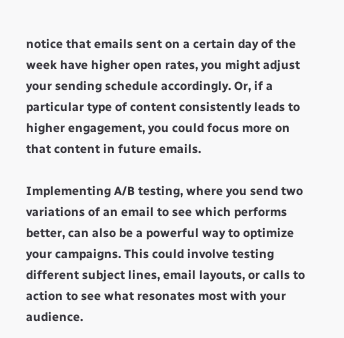notice that emails sent on a certain day of the week have higher open rates, you might adjust your sending schedule accordingly. Or, if a particular type of content consistently leads to higher engagement, you could focus more on that content in future emails.

Implementing A/B testing, where you send two variations of an email to see which performs better, can also be a powerful way to optimize your campaigns. This could involve testing different subject lines, email layouts, or calls to action to see what resonates most with your audience.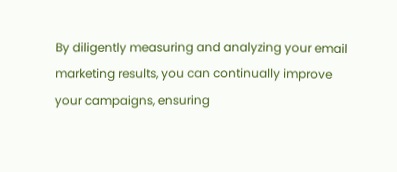By diligently measuring and analyzing your email marketing results, you can continually improve your campaigns, ensuring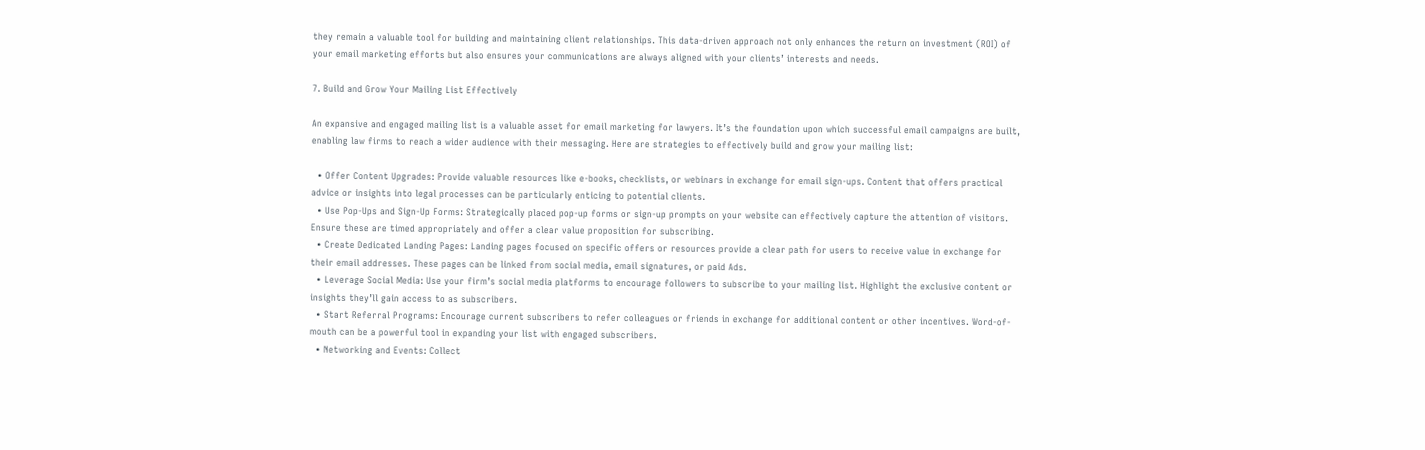they remain a valuable tool for building and maintaining client relationships. This data-driven approach not only enhances the return on investment (ROI) of your email marketing efforts but also ensures your communications are always aligned with your clients’ interests and needs.

7. Build and Grow Your Mailing List Effectively

An expansive and engaged mailing list is a valuable asset for email marketing for lawyers. It’s the foundation upon which successful email campaigns are built, enabling law firms to reach a wider audience with their messaging. Here are strategies to effectively build and grow your mailing list:

  • Offer Content Upgrades: Provide valuable resources like e-books, checklists, or webinars in exchange for email sign-ups. Content that offers practical advice or insights into legal processes can be particularly enticing to potential clients.
  • Use Pop-Ups and Sign-Up Forms: Strategically placed pop-up forms or sign-up prompts on your website can effectively capture the attention of visitors. Ensure these are timed appropriately and offer a clear value proposition for subscribing.
  • Create Dedicated Landing Pages: Landing pages focused on specific offers or resources provide a clear path for users to receive value in exchange for their email addresses. These pages can be linked from social media, email signatures, or paid Ads.
  • Leverage Social Media: Use your firm’s social media platforms to encourage followers to subscribe to your mailing list. Highlight the exclusive content or insights they’ll gain access to as subscribers.
  • Start Referral Programs: Encourage current subscribers to refer colleagues or friends in exchange for additional content or other incentives. Word-of-mouth can be a powerful tool in expanding your list with engaged subscribers.
  • Networking and Events: Collect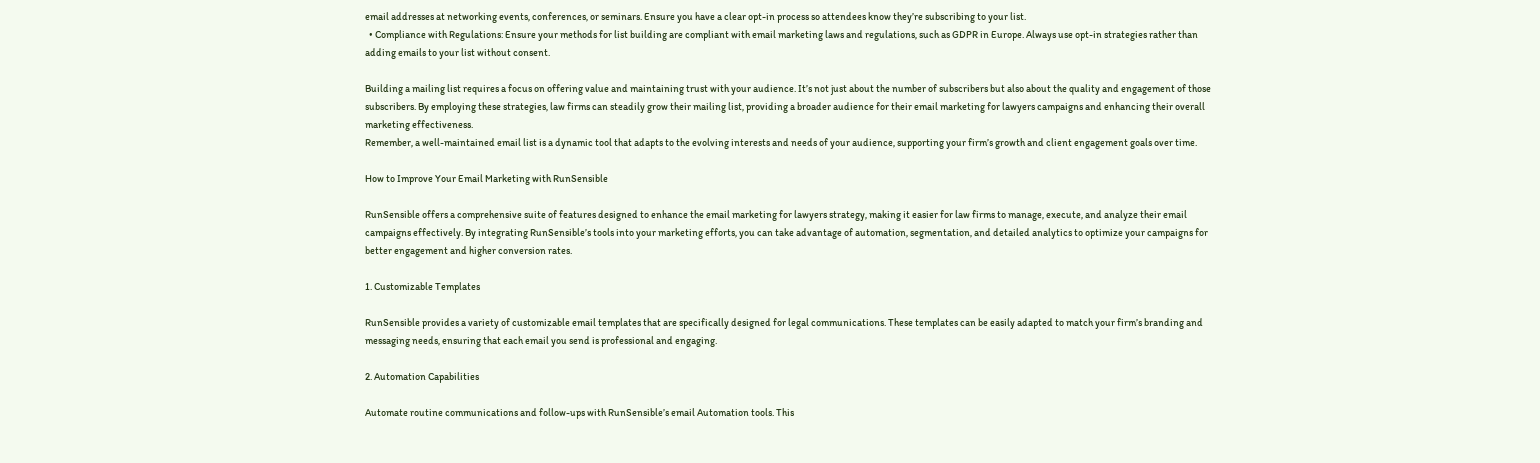email addresses at networking events, conferences, or seminars. Ensure you have a clear opt-in process so attendees know they’re subscribing to your list.
  • Compliance with Regulations: Ensure your methods for list building are compliant with email marketing laws and regulations, such as GDPR in Europe. Always use opt-in strategies rather than adding emails to your list without consent.

Building a mailing list requires a focus on offering value and maintaining trust with your audience. It’s not just about the number of subscribers but also about the quality and engagement of those subscribers. By employing these strategies, law firms can steadily grow their mailing list, providing a broader audience for their email marketing for lawyers campaigns and enhancing their overall marketing effectiveness.
Remember, a well-maintained email list is a dynamic tool that adapts to the evolving interests and needs of your audience, supporting your firm’s growth and client engagement goals over time.

How to Improve Your Email Marketing with RunSensible

RunSensible offers a comprehensive suite of features designed to enhance the email marketing for lawyers strategy, making it easier for law firms to manage, execute, and analyze their email campaigns effectively. By integrating RunSensible’s tools into your marketing efforts, you can take advantage of automation, segmentation, and detailed analytics to optimize your campaigns for better engagement and higher conversion rates.

1. Customizable Templates

RunSensible provides a variety of customizable email templates that are specifically designed for legal communications. These templates can be easily adapted to match your firm’s branding and messaging needs, ensuring that each email you send is professional and engaging.

2. Automation Capabilities

Automate routine communications and follow-ups with RunSensible’s email Automation tools. This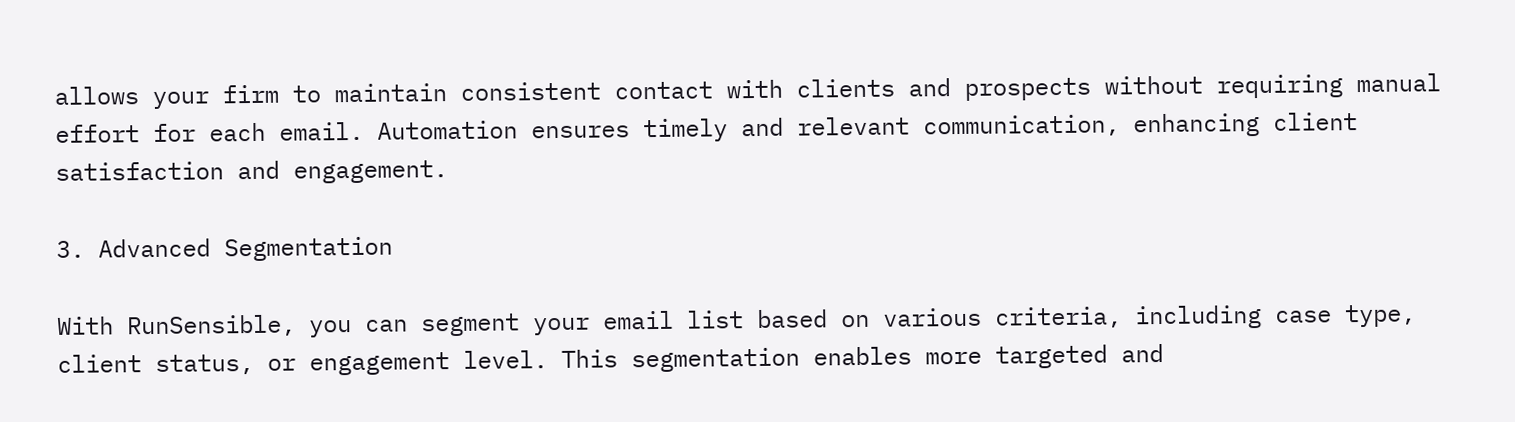allows your firm to maintain consistent contact with clients and prospects without requiring manual effort for each email. Automation ensures timely and relevant communication, enhancing client satisfaction and engagement.

3. Advanced Segmentation

With RunSensible, you can segment your email list based on various criteria, including case type, client status, or engagement level. This segmentation enables more targeted and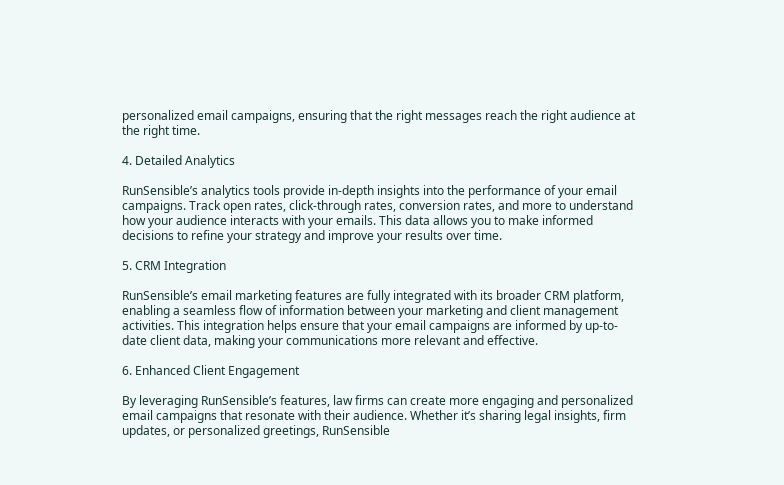personalized email campaigns, ensuring that the right messages reach the right audience at the right time.

4. Detailed Analytics

RunSensible’s analytics tools provide in-depth insights into the performance of your email campaigns. Track open rates, click-through rates, conversion rates, and more to understand how your audience interacts with your emails. This data allows you to make informed decisions to refine your strategy and improve your results over time.

5. CRM Integration

RunSensible’s email marketing features are fully integrated with its broader CRM platform, enabling a seamless flow of information between your marketing and client management activities. This integration helps ensure that your email campaigns are informed by up-to-date client data, making your communications more relevant and effective.

6. Enhanced Client Engagement

By leveraging RunSensible’s features, law firms can create more engaging and personalized email campaigns that resonate with their audience. Whether it’s sharing legal insights, firm updates, or personalized greetings, RunSensible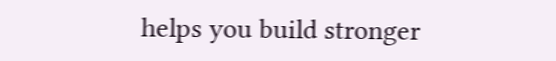helps you build stronger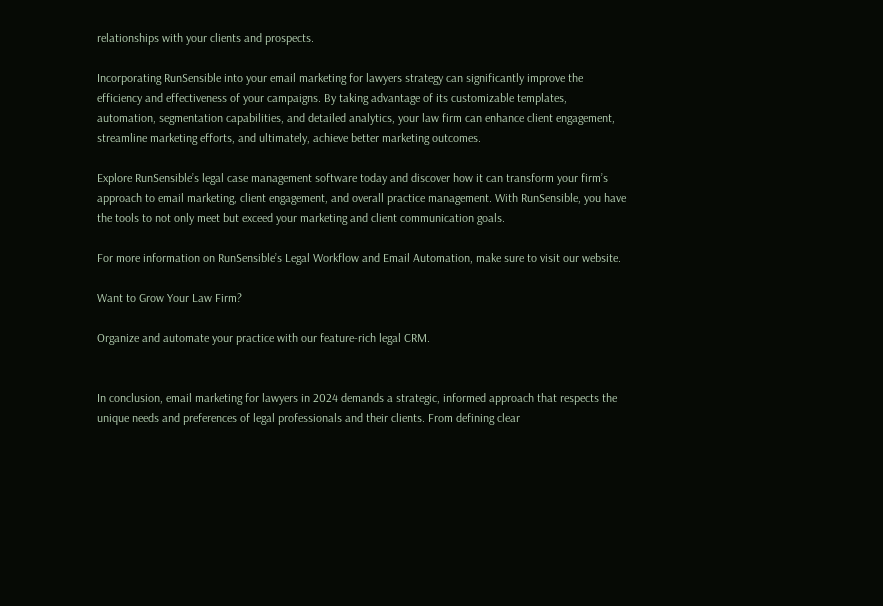relationships with your clients and prospects.

Incorporating RunSensible into your email marketing for lawyers strategy can significantly improve the efficiency and effectiveness of your campaigns. By taking advantage of its customizable templates, automation, segmentation capabilities, and detailed analytics, your law firm can enhance client engagement, streamline marketing efforts, and ultimately, achieve better marketing outcomes.

Explore RunSensible’s legal case management software today and discover how it can transform your firm’s approach to email marketing, client engagement, and overall practice management. With RunSensible, you have the tools to not only meet but exceed your marketing and client communication goals.

For more information on RunSensible’s Legal Workflow and Email Automation, make sure to visit our website.

Want to Grow Your Law Firm?

Organize and automate your practice with our feature-rich legal CRM.


In conclusion, email marketing for lawyers in 2024 demands a strategic, informed approach that respects the unique needs and preferences of legal professionals and their clients. From defining clear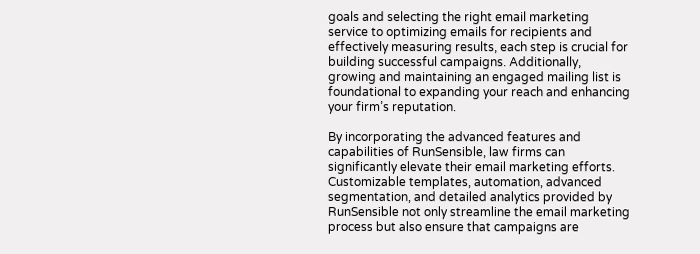goals and selecting the right email marketing service to optimizing emails for recipients and effectively measuring results, each step is crucial for building successful campaigns. Additionally, growing and maintaining an engaged mailing list is foundational to expanding your reach and enhancing your firm’s reputation.

By incorporating the advanced features and capabilities of RunSensible, law firms can significantly elevate their email marketing efforts. Customizable templates, automation, advanced segmentation, and detailed analytics provided by RunSensible not only streamline the email marketing process but also ensure that campaigns are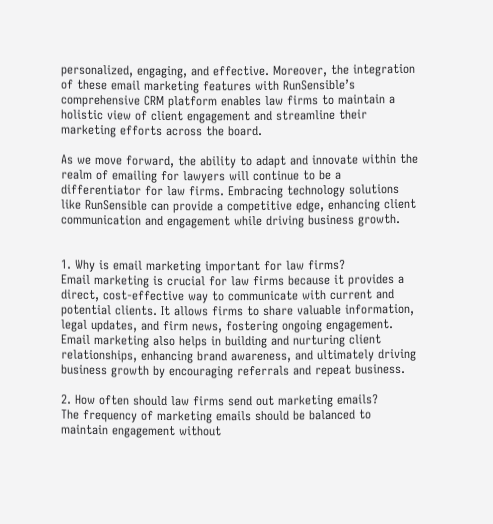personalized, engaging, and effective. Moreover, the integration of these email marketing features with RunSensible’s comprehensive CRM platform enables law firms to maintain a holistic view of client engagement and streamline their marketing efforts across the board.

As we move forward, the ability to adapt and innovate within the realm of emailing for lawyers will continue to be a differentiator for law firms. Embracing technology solutions like RunSensible can provide a competitive edge, enhancing client communication and engagement while driving business growth.


1. Why is email marketing important for law firms?
Email marketing is crucial for law firms because it provides a direct, cost-effective way to communicate with current and potential clients. It allows firms to share valuable information, legal updates, and firm news, fostering ongoing engagement. Email marketing also helps in building and nurturing client relationships, enhancing brand awareness, and ultimately driving business growth by encouraging referrals and repeat business.

2. How often should law firms send out marketing emails?
The frequency of marketing emails should be balanced to maintain engagement without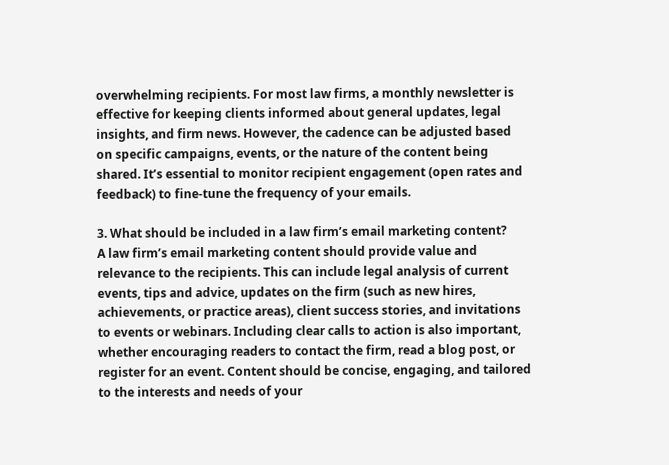overwhelming recipients. For most law firms, a monthly newsletter is effective for keeping clients informed about general updates, legal insights, and firm news. However, the cadence can be adjusted based on specific campaigns, events, or the nature of the content being shared. It’s essential to monitor recipient engagement (open rates and feedback) to fine-tune the frequency of your emails.

3. What should be included in a law firm’s email marketing content?
A law firm’s email marketing content should provide value and relevance to the recipients. This can include legal analysis of current events, tips and advice, updates on the firm (such as new hires, achievements, or practice areas), client success stories, and invitations to events or webinars. Including clear calls to action is also important, whether encouraging readers to contact the firm, read a blog post, or register for an event. Content should be concise, engaging, and tailored to the interests and needs of your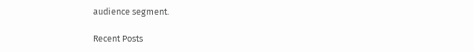audience segment.

Recent Posts